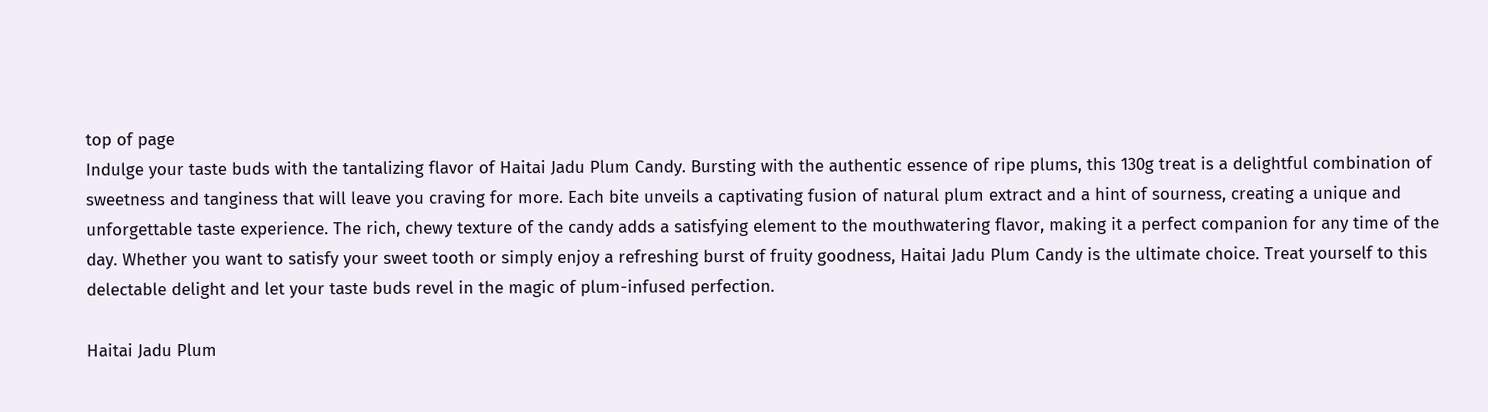top of page
Indulge your taste buds with the tantalizing flavor of Haitai Jadu Plum Candy. Bursting with the authentic essence of ripe plums, this 130g treat is a delightful combination of sweetness and tanginess that will leave you craving for more. Each bite unveils a captivating fusion of natural plum extract and a hint of sourness, creating a unique and unforgettable taste experience. The rich, chewy texture of the candy adds a satisfying element to the mouthwatering flavor, making it a perfect companion for any time of the day. Whether you want to satisfy your sweet tooth or simply enjoy a refreshing burst of fruity goodness, Haitai Jadu Plum Candy is the ultimate choice. Treat yourself to this delectable delight and let your taste buds revel in the magic of plum-infused perfection.

Haitai Jadu Plum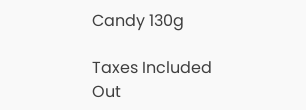Candy 130g

Taxes Included
Out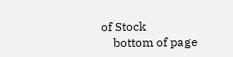of Stock
    bottom of page